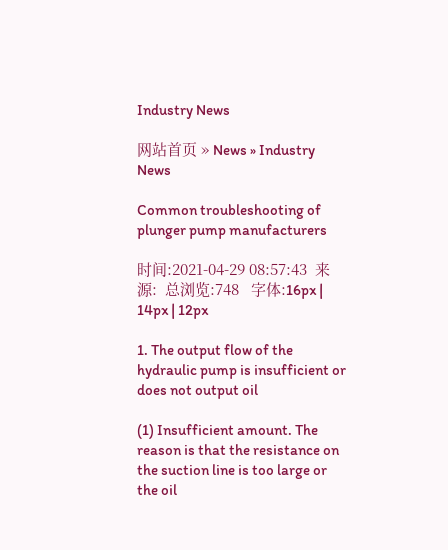Industry News

网站首页 » News » Industry News

Common troubleshooting of plunger pump manufacturers

时间:2021-04-29 08:57:43  来源:  总浏览:748   字体:16px | 14px | 12px

1. The output flow of the hydraulic pump is insufficient or does not output oil

(1) Insufficient amount. The reason is that the resistance on the suction line is too large or the oil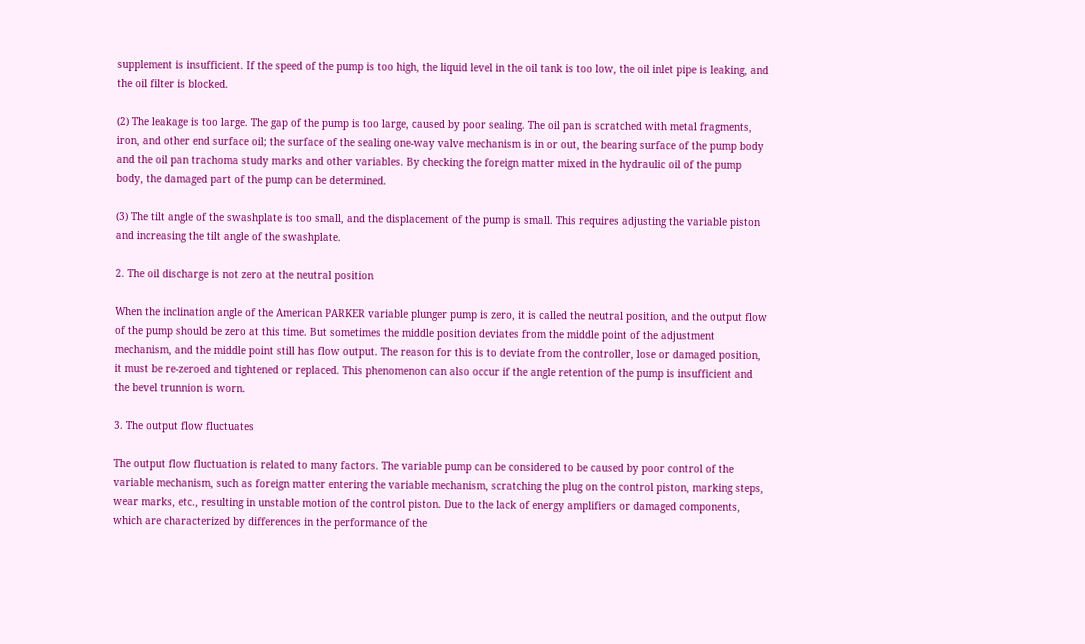supplement is insufficient. If the speed of the pump is too high, the liquid level in the oil tank is too low, the oil inlet pipe is leaking, and the oil filter is blocked.

(2) The leakage is too large. The gap of the pump is too large, caused by poor sealing. The oil pan is scratched with metal fragments, iron, and other end surface oil; the surface of the sealing one-way valve mechanism is in or out, the bearing surface of the pump body and the oil pan trachoma study marks and other variables. By checking the foreign matter mixed in the hydraulic oil of the pump body, the damaged part of the pump can be determined.

(3) The tilt angle of the swashplate is too small, and the displacement of the pump is small. This requires adjusting the variable piston and increasing the tilt angle of the swashplate.

2. The oil discharge is not zero at the neutral position

When the inclination angle of the American PARKER variable plunger pump is zero, it is called the neutral position, and the output flow of the pump should be zero at this time. But sometimes the middle position deviates from the middle point of the adjustment mechanism, and the middle point still has flow output. The reason for this is to deviate from the controller, lose or damaged position, it must be re-zeroed and tightened or replaced. This phenomenon can also occur if the angle retention of the pump is insufficient and the bevel trunnion is worn.

3. The output flow fluctuates

The output flow fluctuation is related to many factors. The variable pump can be considered to be caused by poor control of the variable mechanism, such as foreign matter entering the variable mechanism, scratching the plug on the control piston, marking steps, wear marks, etc., resulting in unstable motion of the control piston. Due to the lack of energy amplifiers or damaged components, which are characterized by differences in the performance of the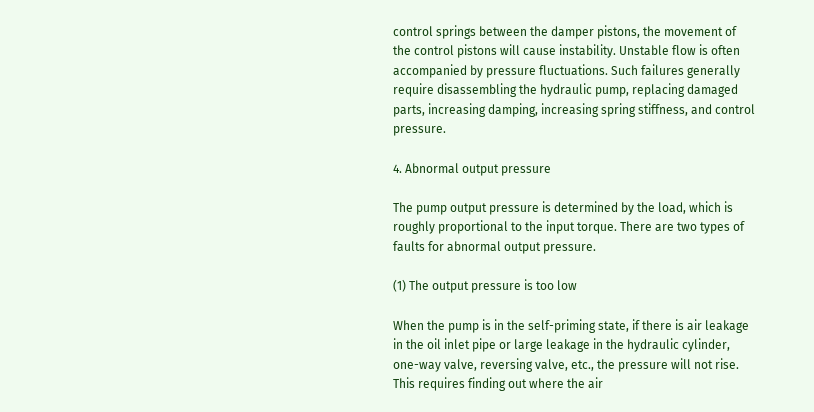control springs between the damper pistons, the movement of the control pistons will cause instability. Unstable flow is often accompanied by pressure fluctuations. Such failures generally require disassembling the hydraulic pump, replacing damaged parts, increasing damping, increasing spring stiffness, and control pressure.

4. Abnormal output pressure

The pump output pressure is determined by the load, which is roughly proportional to the input torque. There are two types of faults for abnormal output pressure.

(1) The output pressure is too low

When the pump is in the self-priming state, if there is air leakage in the oil inlet pipe or large leakage in the hydraulic cylinder, one-way valve, reversing valve, etc., the pressure will not rise. This requires finding out where the air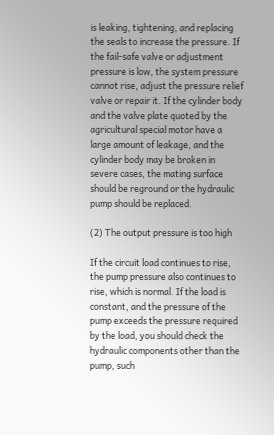is leaking, tightening, and replacing the seals to increase the pressure. If the fail-safe valve or adjustment pressure is low, the system pressure cannot rise, adjust the pressure relief valve or repair it. If the cylinder body and the valve plate quoted by the agricultural special motor have a large amount of leakage, and the cylinder body may be broken in severe cases, the mating surface should be reground or the hydraulic pump should be replaced.

(2) The output pressure is too high

If the circuit load continues to rise, the pump pressure also continues to rise, which is normal. If the load is constant, and the pressure of the pump exceeds the pressure required by the load, you should check the hydraulic components other than the pump, such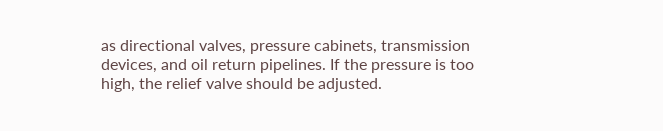as directional valves, pressure cabinets, transmission devices, and oil return pipelines. If the pressure is too high, the relief valve should be adjusted.